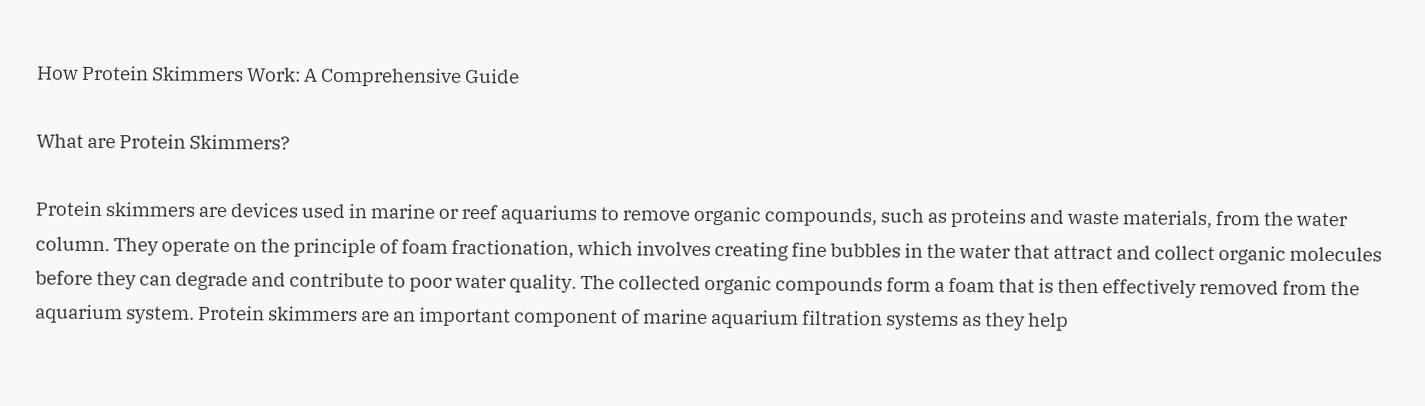How Protein Skimmers Work: A Comprehensive Guide

What are Protein Skimmers?

Protein skimmers are devices used in marine or reef aquariums to remove organic compounds, such as proteins and waste materials, from the water column. They operate on the principle of foam fractionation, which involves creating fine bubbles in the water that attract and collect organic molecules before they can degrade and contribute to poor water quality. The collected organic compounds form a foam that is then effectively removed from the aquarium system. Protein skimmers are an important component of marine aquarium filtration systems as they help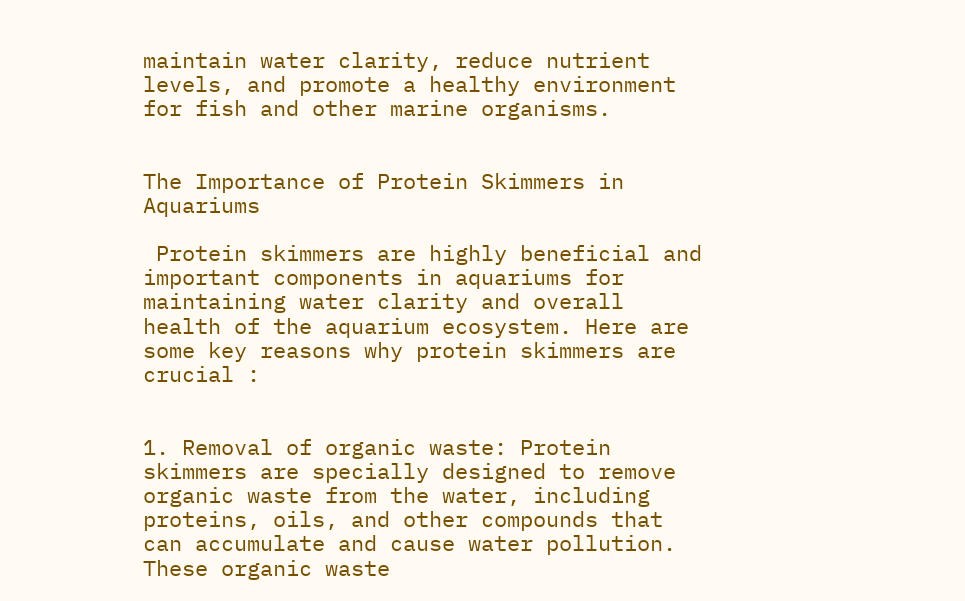maintain water clarity, reduce nutrient levels, and promote a healthy environment for fish and other marine organisms.


The Importance of Protein Skimmers in Aquariums

 Protein skimmers are highly beneficial and important components in aquariums for maintaining water clarity and overall health of the aquarium ecosystem. Here are some key reasons why protein skimmers are crucial :


1. Removal of organic waste: Protein skimmers are specially designed to remove organic waste from the water, including proteins, oils, and other compounds that can accumulate and cause water pollution. These organic waste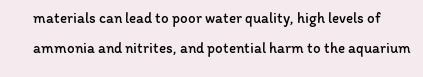materials can lead to poor water quality, high levels of ammonia and nitrites, and potential harm to the aquarium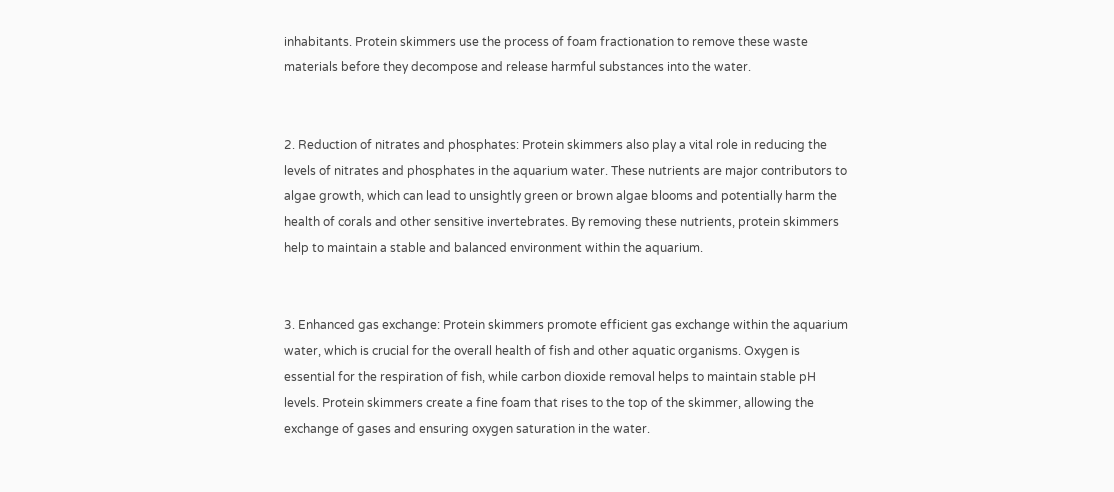inhabitants. Protein skimmers use the process of foam fractionation to remove these waste materials before they decompose and release harmful substances into the water.


2. Reduction of nitrates and phosphates: Protein skimmers also play a vital role in reducing the levels of nitrates and phosphates in the aquarium water. These nutrients are major contributors to algae growth, which can lead to unsightly green or brown algae blooms and potentially harm the health of corals and other sensitive invertebrates. By removing these nutrients, protein skimmers help to maintain a stable and balanced environment within the aquarium.


3. Enhanced gas exchange: Protein skimmers promote efficient gas exchange within the aquarium water, which is crucial for the overall health of fish and other aquatic organisms. Oxygen is essential for the respiration of fish, while carbon dioxide removal helps to maintain stable pH levels. Protein skimmers create a fine foam that rises to the top of the skimmer, allowing the exchange of gases and ensuring oxygen saturation in the water.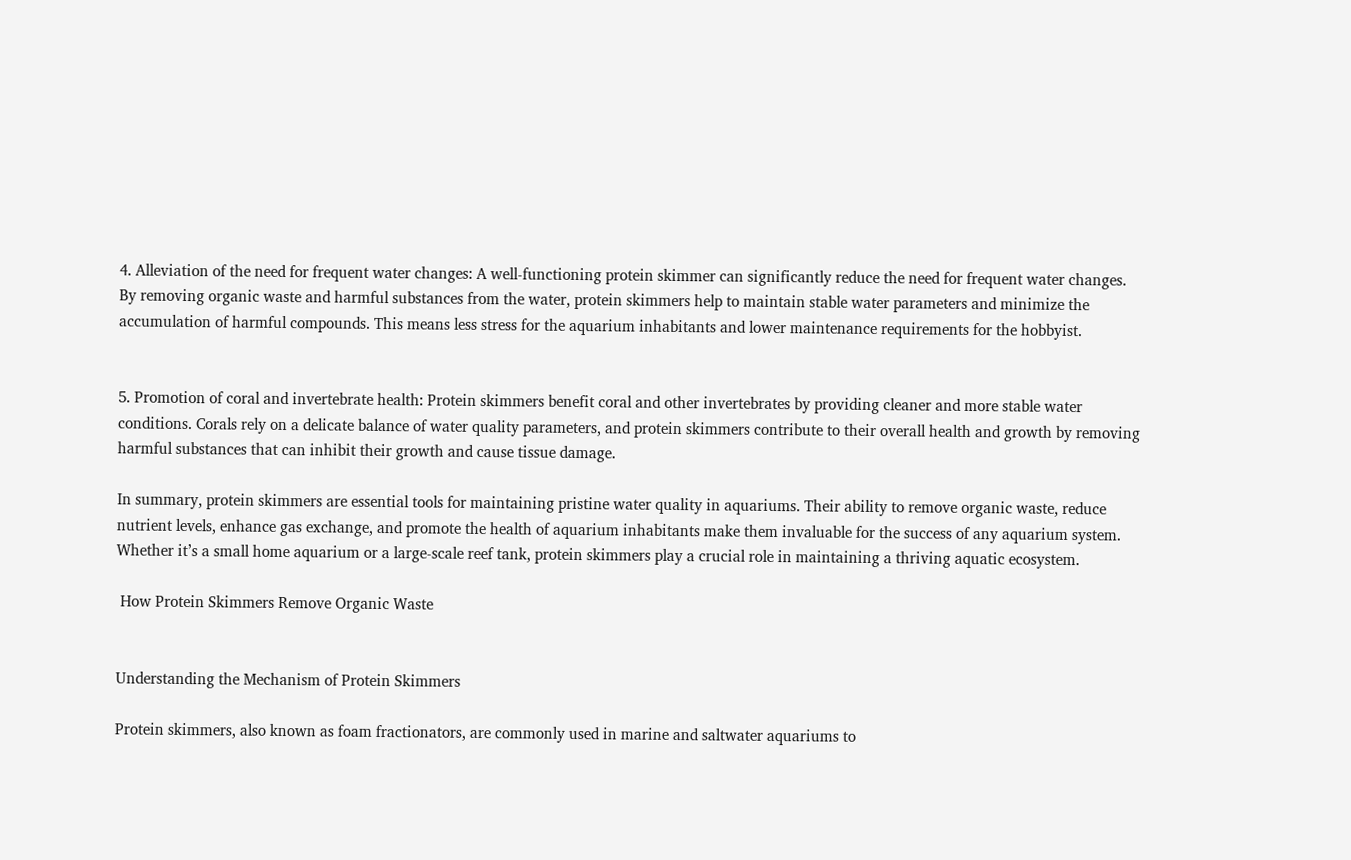4. Alleviation of the need for frequent water changes: A well-functioning protein skimmer can significantly reduce the need for frequent water changes. By removing organic waste and harmful substances from the water, protein skimmers help to maintain stable water parameters and minimize the accumulation of harmful compounds. This means less stress for the aquarium inhabitants and lower maintenance requirements for the hobbyist.


5. Promotion of coral and invertebrate health: Protein skimmers benefit coral and other invertebrates by providing cleaner and more stable water conditions. Corals rely on a delicate balance of water quality parameters, and protein skimmers contribute to their overall health and growth by removing harmful substances that can inhibit their growth and cause tissue damage.

In summary, protein skimmers are essential tools for maintaining pristine water quality in aquariums. Their ability to remove organic waste, reduce nutrient levels, enhance gas exchange, and promote the health of aquarium inhabitants make them invaluable for the success of any aquarium system. Whether it’s a small home aquarium or a large-scale reef tank, protein skimmers play a crucial role in maintaining a thriving aquatic ecosystem.

 How Protein Skimmers Remove Organic Waste


Understanding the Mechanism of Protein Skimmers

Protein skimmers, also known as foam fractionators, are commonly used in marine and saltwater aquariums to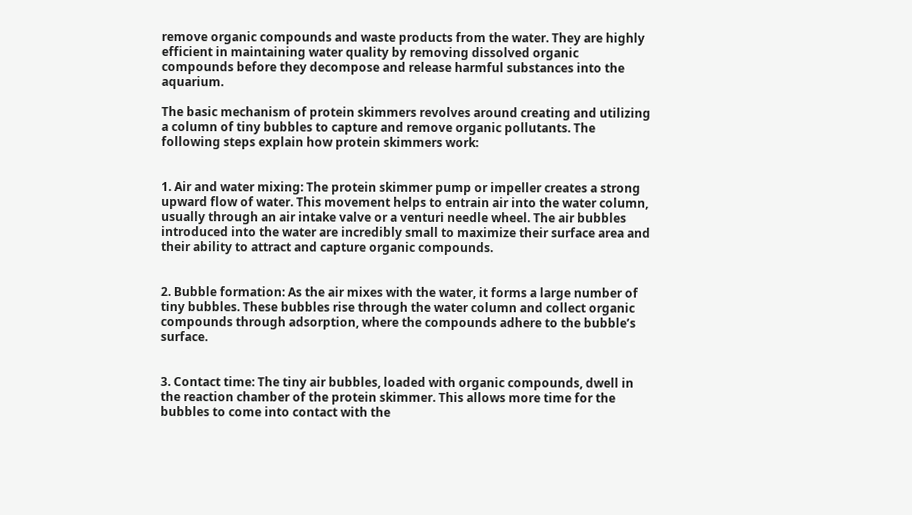remove organic compounds and waste products from the water. They are highly efficient in maintaining water quality by removing dissolved organic compounds before they decompose and release harmful substances into the aquarium.

The basic mechanism of protein skimmers revolves around creating and utilizing a column of tiny bubbles to capture and remove organic pollutants. The following steps explain how protein skimmers work:


1. Air and water mixing: The protein skimmer pump or impeller creates a strong upward flow of water. This movement helps to entrain air into the water column, usually through an air intake valve or a venturi needle wheel. The air bubbles introduced into the water are incredibly small to maximize their surface area and their ability to attract and capture organic compounds.


2. Bubble formation: As the air mixes with the water, it forms a large number of tiny bubbles. These bubbles rise through the water column and collect organic compounds through adsorption, where the compounds adhere to the bubble’s surface.


3. Contact time: The tiny air bubbles, loaded with organic compounds, dwell in the reaction chamber of the protein skimmer. This allows more time for the bubbles to come into contact with the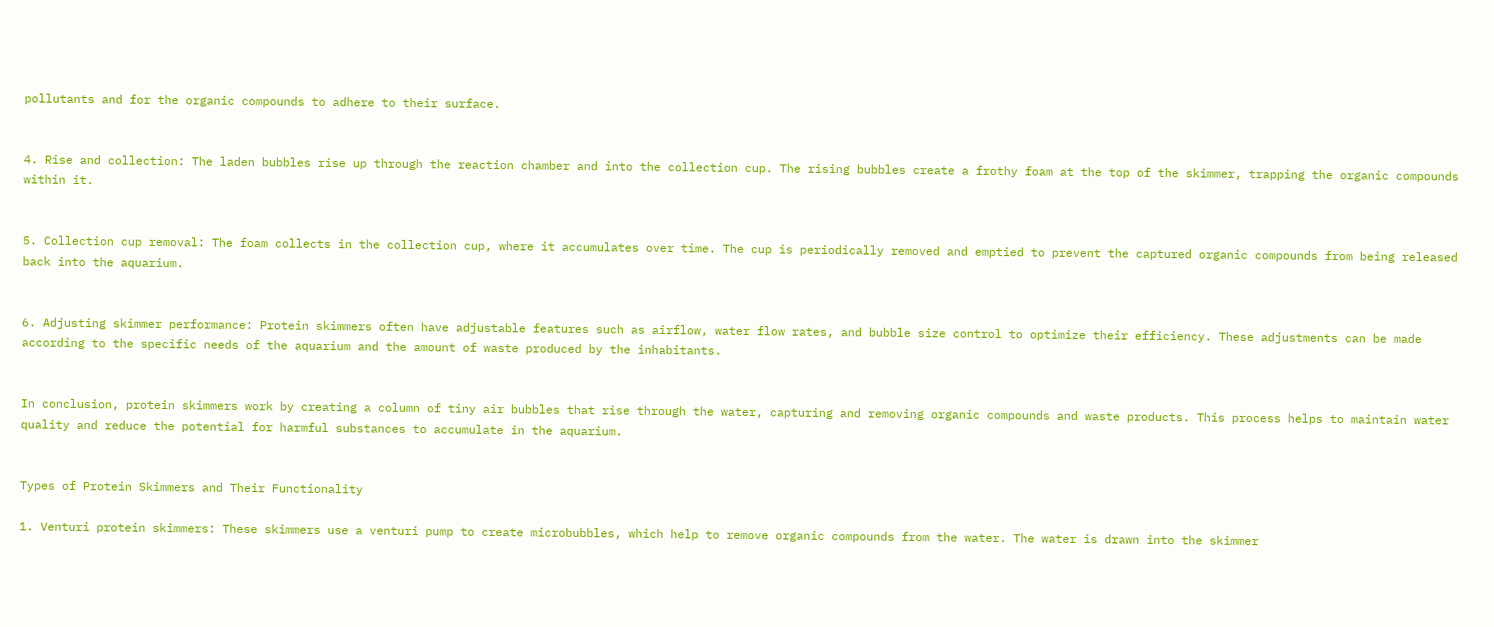pollutants and for the organic compounds to adhere to their surface.


4. Rise and collection: The laden bubbles rise up through the reaction chamber and into the collection cup. The rising bubbles create a frothy foam at the top of the skimmer, trapping the organic compounds within it.


5. Collection cup removal: The foam collects in the collection cup, where it accumulates over time. The cup is periodically removed and emptied to prevent the captured organic compounds from being released back into the aquarium.


6. Adjusting skimmer performance: Protein skimmers often have adjustable features such as airflow, water flow rates, and bubble size control to optimize their efficiency. These adjustments can be made according to the specific needs of the aquarium and the amount of waste produced by the inhabitants.


In conclusion, protein skimmers work by creating a column of tiny air bubbles that rise through the water, capturing and removing organic compounds and waste products. This process helps to maintain water quality and reduce the potential for harmful substances to accumulate in the aquarium.


Types of Protein Skimmers and Their Functionality

1. Venturi protein skimmers: These skimmers use a venturi pump to create microbubbles, which help to remove organic compounds from the water. The water is drawn into the skimmer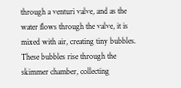through a venturi valve, and as the water flows through the valve, it is mixed with air, creating tiny bubbles. These bubbles rise through the skimmer chamber, collecting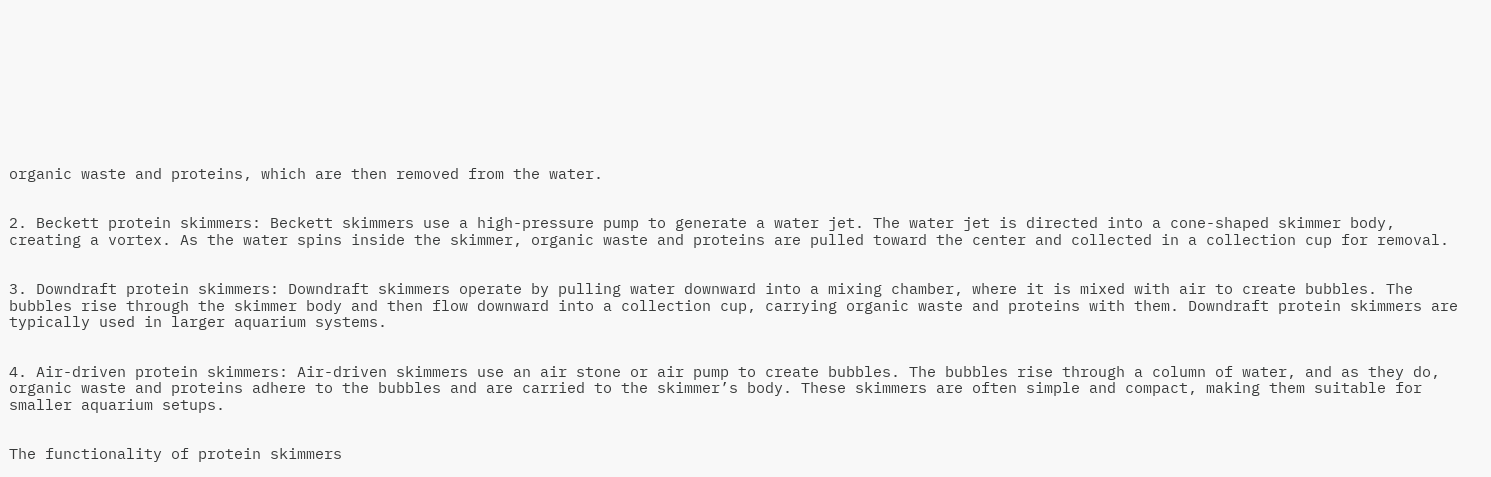organic waste and proteins, which are then removed from the water.


2. Beckett protein skimmers: Beckett skimmers use a high-pressure pump to generate a water jet. The water jet is directed into a cone-shaped skimmer body, creating a vortex. As the water spins inside the skimmer, organic waste and proteins are pulled toward the center and collected in a collection cup for removal.


3. Downdraft protein skimmers: Downdraft skimmers operate by pulling water downward into a mixing chamber, where it is mixed with air to create bubbles. The bubbles rise through the skimmer body and then flow downward into a collection cup, carrying organic waste and proteins with them. Downdraft protein skimmers are typically used in larger aquarium systems.


4. Air-driven protein skimmers: Air-driven skimmers use an air stone or air pump to create bubbles. The bubbles rise through a column of water, and as they do, organic waste and proteins adhere to the bubbles and are carried to the skimmer’s body. These skimmers are often simple and compact, making them suitable for smaller aquarium setups.


The functionality of protein skimmers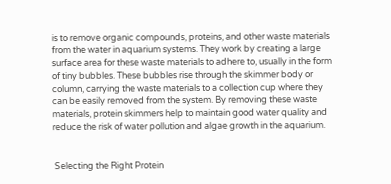is to remove organic compounds, proteins, and other waste materials from the water in aquarium systems. They work by creating a large surface area for these waste materials to adhere to, usually in the form of tiny bubbles. These bubbles rise through the skimmer body or column, carrying the waste materials to a collection cup where they can be easily removed from the system. By removing these waste materials, protein skimmers help to maintain good water quality and reduce the risk of water pollution and algae growth in the aquarium.


 Selecting the Right Protein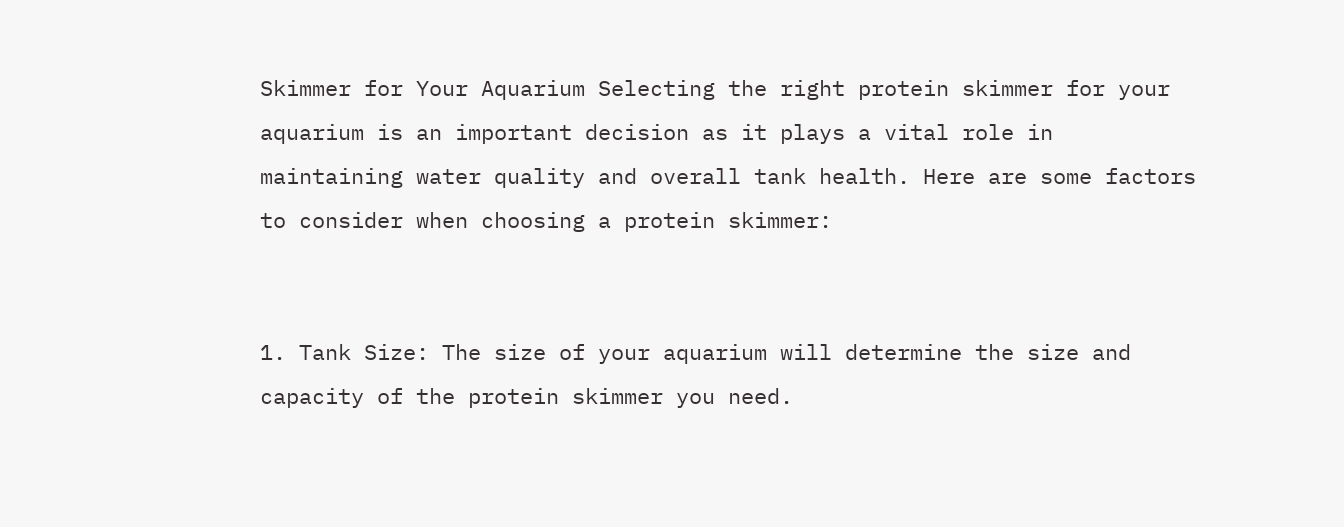Skimmer for Your Aquarium Selecting the right protein skimmer for your aquarium is an important decision as it plays a vital role in maintaining water quality and overall tank health. Here are some factors to consider when choosing a protein skimmer:


1. Tank Size: The size of your aquarium will determine the size and capacity of the protein skimmer you need.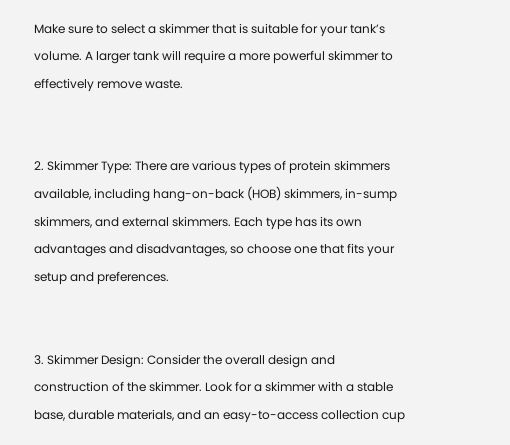Make sure to select a skimmer that is suitable for your tank’s volume. A larger tank will require a more powerful skimmer to effectively remove waste.


2. Skimmer Type: There are various types of protein skimmers available, including hang-on-back (HOB) skimmers, in-sump skimmers, and external skimmers. Each type has its own advantages and disadvantages, so choose one that fits your setup and preferences.


3. Skimmer Design: Consider the overall design and construction of the skimmer. Look for a skimmer with a stable base, durable materials, and an easy-to-access collection cup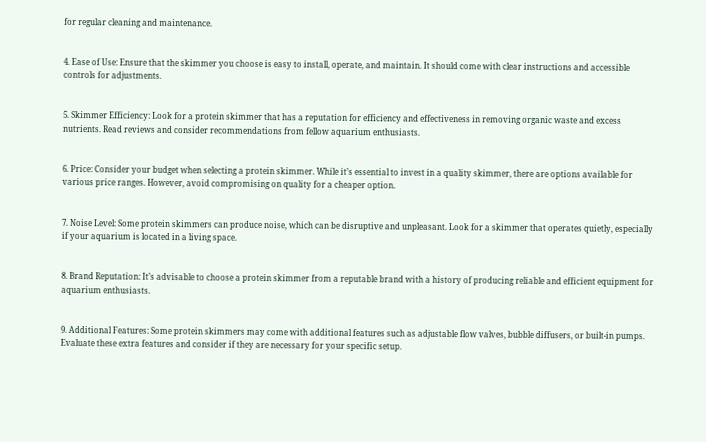for regular cleaning and maintenance.


4. Ease of Use: Ensure that the skimmer you choose is easy to install, operate, and maintain. It should come with clear instructions and accessible controls for adjustments.


5. Skimmer Efficiency: Look for a protein skimmer that has a reputation for efficiency and effectiveness in removing organic waste and excess nutrients. Read reviews and consider recommendations from fellow aquarium enthusiasts.


6. Price: Consider your budget when selecting a protein skimmer. While it’s essential to invest in a quality skimmer, there are options available for various price ranges. However, avoid compromising on quality for a cheaper option.


7. Noise Level: Some protein skimmers can produce noise, which can be disruptive and unpleasant. Look for a skimmer that operates quietly, especially if your aquarium is located in a living space.


8. Brand Reputation: It’s advisable to choose a protein skimmer from a reputable brand with a history of producing reliable and efficient equipment for aquarium enthusiasts.


9. Additional Features: Some protein skimmers may come with additional features such as adjustable flow valves, bubble diffusers, or built-in pumps. Evaluate these extra features and consider if they are necessary for your specific setup.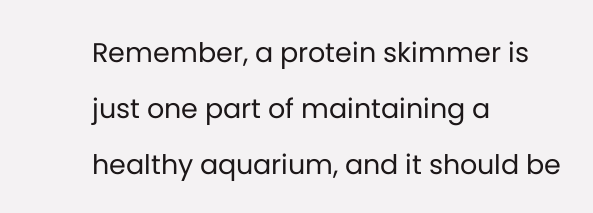Remember, a protein skimmer is just one part of maintaining a healthy aquarium, and it should be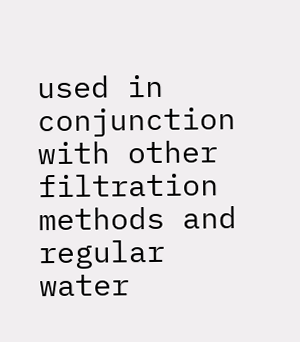used in conjunction with other filtration methods and regular water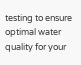testing to ensure optimal water quality for your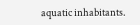aquatic inhabitants.